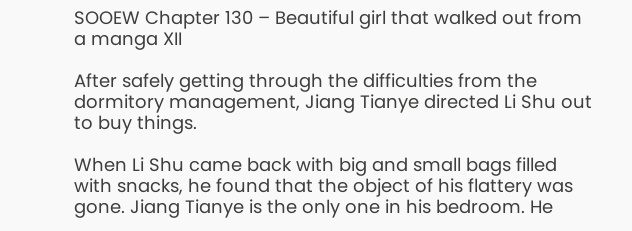SOOEW Chapter 130 – Beautiful girl that walked out from a manga XII

After safely getting through the difficulties from the dormitory management, Jiang Tianye directed Li Shu out to buy things.

When Li Shu came back with big and small bags filled with snacks, he found that the object of his flattery was gone. Jiang Tianye is the only one in his bedroom. He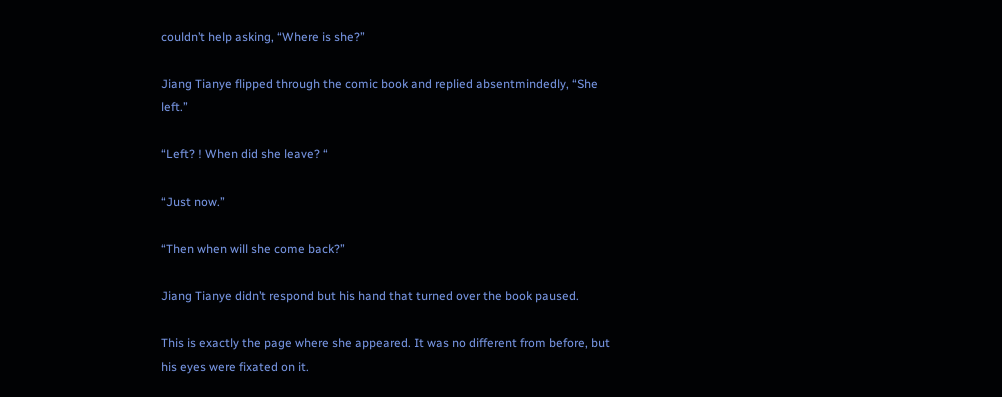couldn’t help asking, “Where is she?”

Jiang Tianye flipped through the comic book and replied absentmindedly, “She left.”

“Left? ! When did she leave? “

“Just now.”

“Then when will she come back?”

Jiang Tianye didn’t respond but his hand that turned over the book paused.

This is exactly the page where she appeared. It was no different from before, but his eyes were fixated on it.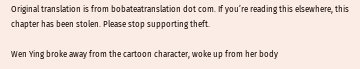Original translation is from bobateatranslation dot com. If you’re reading this elsewhere, this chapter has been stolen. Please stop supporting theft.

Wen Ying broke away from the cartoon character, woke up from her body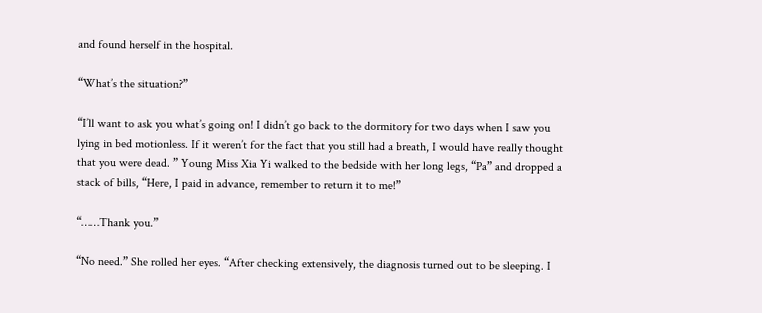and found herself in the hospital.

“What’s the situation?”

“I’ll want to ask you what’s going on! I didn’t go back to the dormitory for two days when I saw you lying in bed motionless. If it weren’t for the fact that you still had a breath, I would have really thought that you were dead. ” Young Miss Xia Yi walked to the bedside with her long legs, “Pa” and dropped a stack of bills, “Here, I paid in advance, remember to return it to me!”

“……Thank you.”

“No need.” She rolled her eyes. “After checking extensively, the diagnosis turned out to be sleeping. I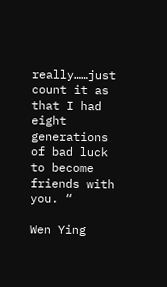really……just count it as that I had eight generations of bad luck to become friends with you. “

Wen Ying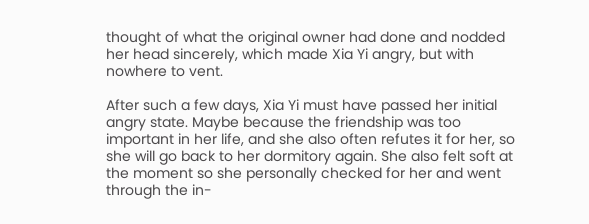thought of what the original owner had done and nodded her head sincerely, which made Xia Yi angry, but with nowhere to vent.

After such a few days, Xia Yi must have passed her initial angry state. Maybe because the friendship was too important in her life, and she also often refutes it for her, so she will go back to her dormitory again. She also felt soft at the moment so she personally checked for her and went through the in-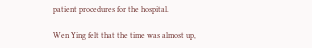patient procedures for the hospital.

Wen Ying felt that the time was almost up,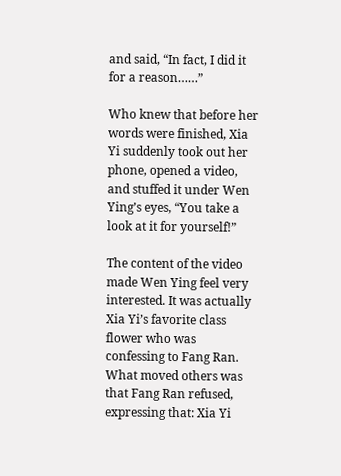and said, “In fact, I did it for a reason……”

Who knew that before her words were finished, Xia Yi suddenly took out her phone, opened a video, and stuffed it under Wen Ying’s eyes, “You take a look at it for yourself!”

The content of the video made Wen Ying feel very interested. It was actually Xia Yi’s favorite class flower who was confessing to Fang Ran. What moved others was that Fang Ran refused, expressing that: Xia Yi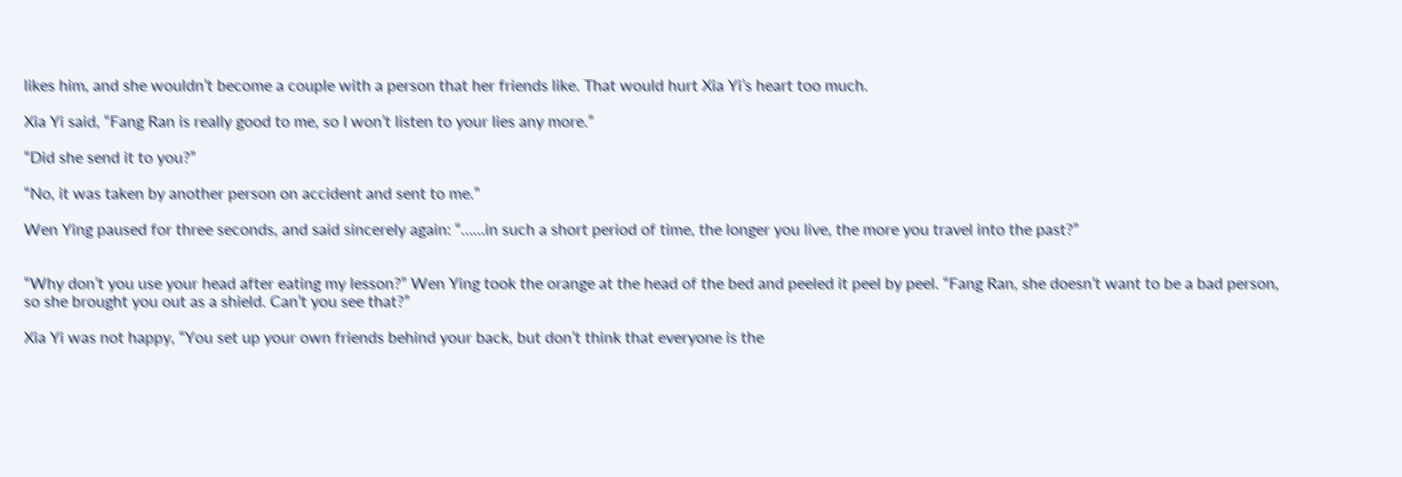likes him, and she wouldn’t become a couple with a person that her friends like. That would hurt Xia Yi’s heart too much.

Xia Yi said, “Fang Ran is really good to me, so I won’t listen to your lies any more.”

“Did she send it to you?”

“No, it was taken by another person on accident and sent to me.”

Wen Ying paused for three seconds, and said sincerely again: “……in such a short period of time, the longer you live, the more you travel into the past?”


“Why don’t you use your head after eating my lesson?” Wen Ying took the orange at the head of the bed and peeled it peel by peel. “Fang Ran, she doesn’t want to be a bad person, so she brought you out as a shield. Can’t you see that?”

Xia Yi was not happy, “You set up your own friends behind your back, but don’t think that everyone is the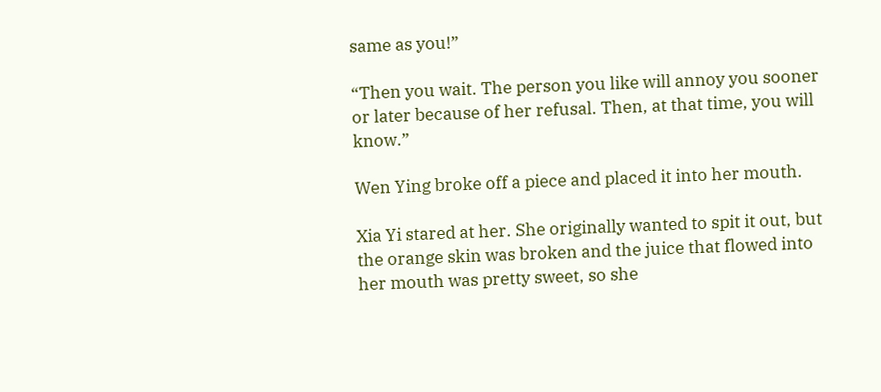same as you!”

“Then you wait. The person you like will annoy you sooner or later because of her refusal. Then, at that time, you will know.”

Wen Ying broke off a piece and placed it into her mouth.

Xia Yi stared at her. She originally wanted to spit it out, but the orange skin was broken and the juice that flowed into her mouth was pretty sweet, so she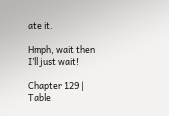ate it.

Hmph, wait then I’ll just wait!

Chapter 129 | Table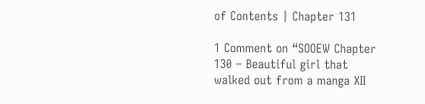of Contents | Chapter 131

1 Comment on “SOOEW Chapter 130 – Beautiful girl that walked out from a manga XII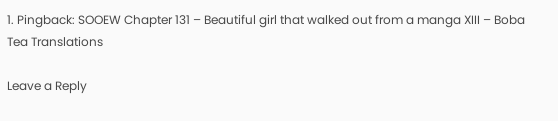1. Pingback: SOOEW Chapter 131 – Beautiful girl that walked out from a manga XIII – Boba Tea Translations

Leave a Reply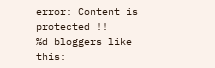error: Content is protected !!
%d bloggers like this: